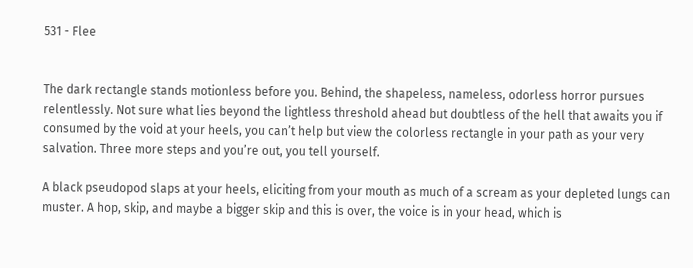531 - Flee


The dark rectangle stands motionless before you. Behind, the shapeless, nameless, odorless horror pursues relentlessly. Not sure what lies beyond the lightless threshold ahead but doubtless of the hell that awaits you if consumed by the void at your heels, you can’t help but view the colorless rectangle in your path as your very salvation. Three more steps and you’re out, you tell yourself.

A black pseudopod slaps at your heels, eliciting from your mouth as much of a scream as your depleted lungs can muster. A hop, skip, and maybe a bigger skip and this is over, the voice is in your head, which is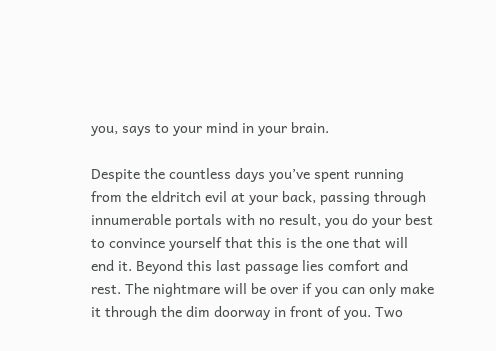you, says to your mind in your brain.

Despite the countless days you’ve spent running from the eldritch evil at your back, passing through innumerable portals with no result, you do your best to convince yourself that this is the one that will end it. Beyond this last passage lies comfort and rest. The nightmare will be over if you can only make it through the dim doorway in front of you. Two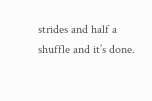strides and half a shuffle and it’s done.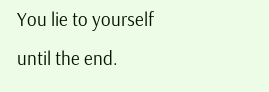You lie to yourself until the end.